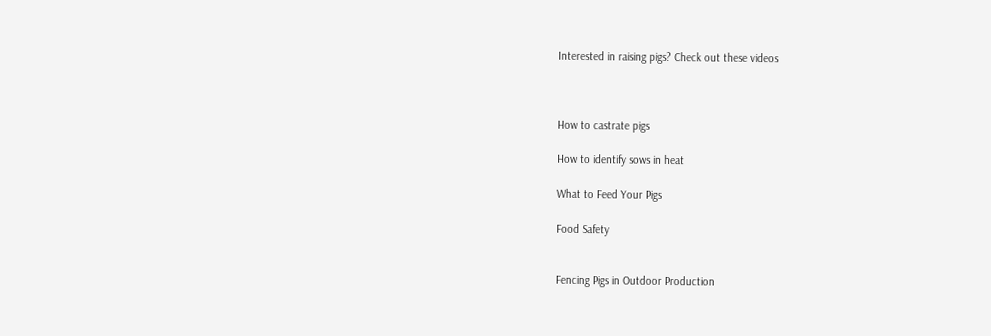Interested in raising pigs? Check out these videos



How to castrate pigs

How to identify sows in heat

What to Feed Your Pigs

Food Safety


Fencing Pigs in Outdoor Production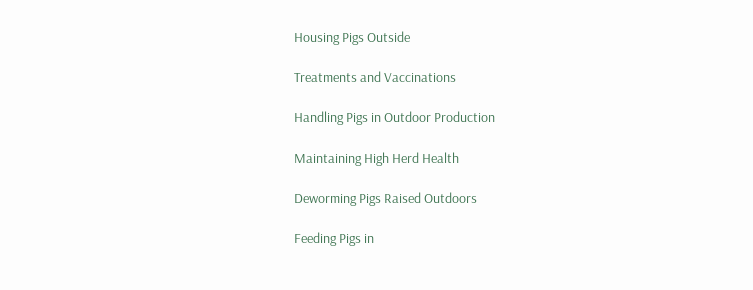Housing Pigs Outside

Treatments and Vaccinations

Handling Pigs in Outdoor Production

Maintaining High Herd Health

Deworming Pigs Raised Outdoors

Feeding Pigs in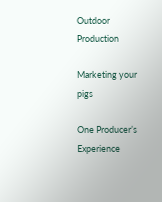Outdoor Production

Marketing your pigs

One Producer’s Experience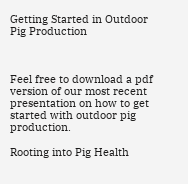Getting Started in Outdoor Pig Production



Feel free to download a pdf version of our most recent presentation on how to get started with outdoor pig production.

Rooting into Pig Health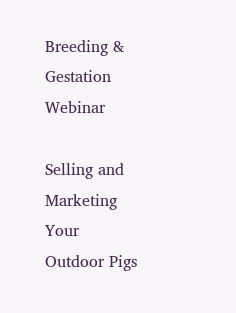Breeding & Gestation Webinar

Selling and Marketing Your Outdoor Pigs